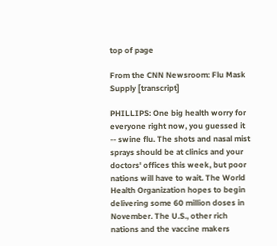top of page

From the CNN Newsroom: Flu Mask Supply [transcript]

PHILLIPS: One big health worry for everyone right now, you guessed it -- swine flu. The shots and nasal mist sprays should be at clinics and your doctors' offices this week, but poor nations will have to wait. The World Health Organization hopes to begin delivering some 60 million doses in November. The U.S., other rich nations and the vaccine makers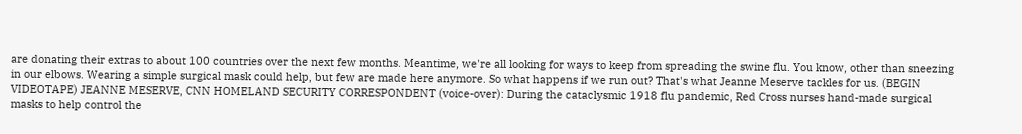are donating their extras to about 100 countries over the next few months. Meantime, we're all looking for ways to keep from spreading the swine flu. You know, other than sneezing in our elbows. Wearing a simple surgical mask could help, but few are made here anymore. So what happens if we run out? That's what Jeanne Meserve tackles for us. (BEGIN VIDEOTAPE) JEANNE MESERVE, CNN HOMELAND SECURITY CORRESPONDENT (voice-over): During the cataclysmic 1918 flu pandemic, Red Cross nurses hand-made surgical masks to help control the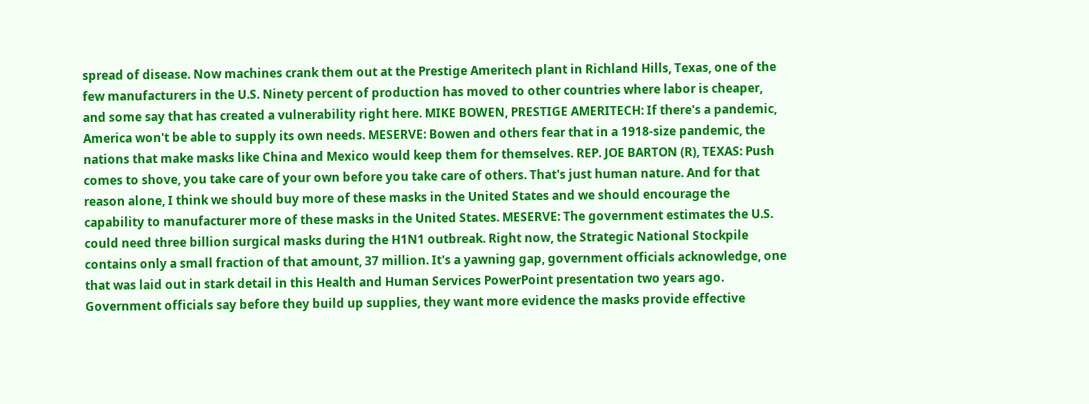spread of disease. Now machines crank them out at the Prestige Ameritech plant in Richland Hills, Texas, one of the few manufacturers in the U.S. Ninety percent of production has moved to other countries where labor is cheaper, and some say that has created a vulnerability right here. MIKE BOWEN, PRESTIGE AMERITECH: If there's a pandemic, America won't be able to supply its own needs. MESERVE: Bowen and others fear that in a 1918-size pandemic, the nations that make masks like China and Mexico would keep them for themselves. REP. JOE BARTON (R), TEXAS: Push comes to shove, you take care of your own before you take care of others. That's just human nature. And for that reason alone, I think we should buy more of these masks in the United States and we should encourage the capability to manufacturer more of these masks in the United States. MESERVE: The government estimates the U.S. could need three billion surgical masks during the H1N1 outbreak. Right now, the Strategic National Stockpile contains only a small fraction of that amount, 37 million. It's a yawning gap, government officials acknowledge, one that was laid out in stark detail in this Health and Human Services PowerPoint presentation two years ago. Government officials say before they build up supplies, they want more evidence the masks provide effective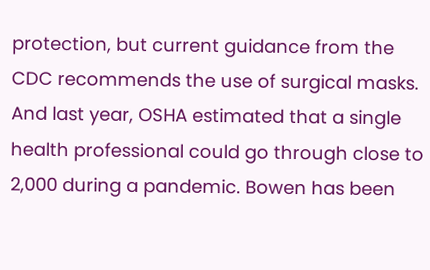protection, but current guidance from the CDC recommends the use of surgical masks. And last year, OSHA estimated that a single health professional could go through close to 2,000 during a pandemic. Bowen has been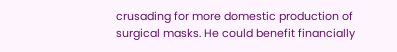crusading for more domestic production of surgical masks. He could benefit financially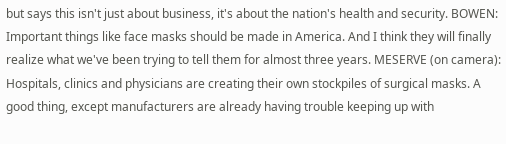but says this isn't just about business, it's about the nation's health and security. BOWEN: Important things like face masks should be made in America. And I think they will finally realize what we've been trying to tell them for almost three years. MESERVE (on camera): Hospitals, clinics and physicians are creating their own stockpiles of surgical masks. A good thing, except manufacturers are already having trouble keeping up with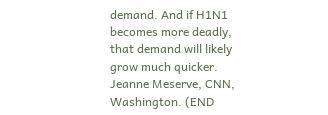demand. And if H1N1 becomes more deadly, that demand will likely grow much quicker. Jeanne Meserve, CNN, Washington. (END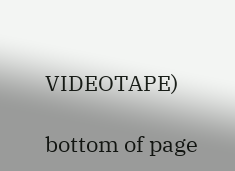VIDEOTAPE)

bottom of page